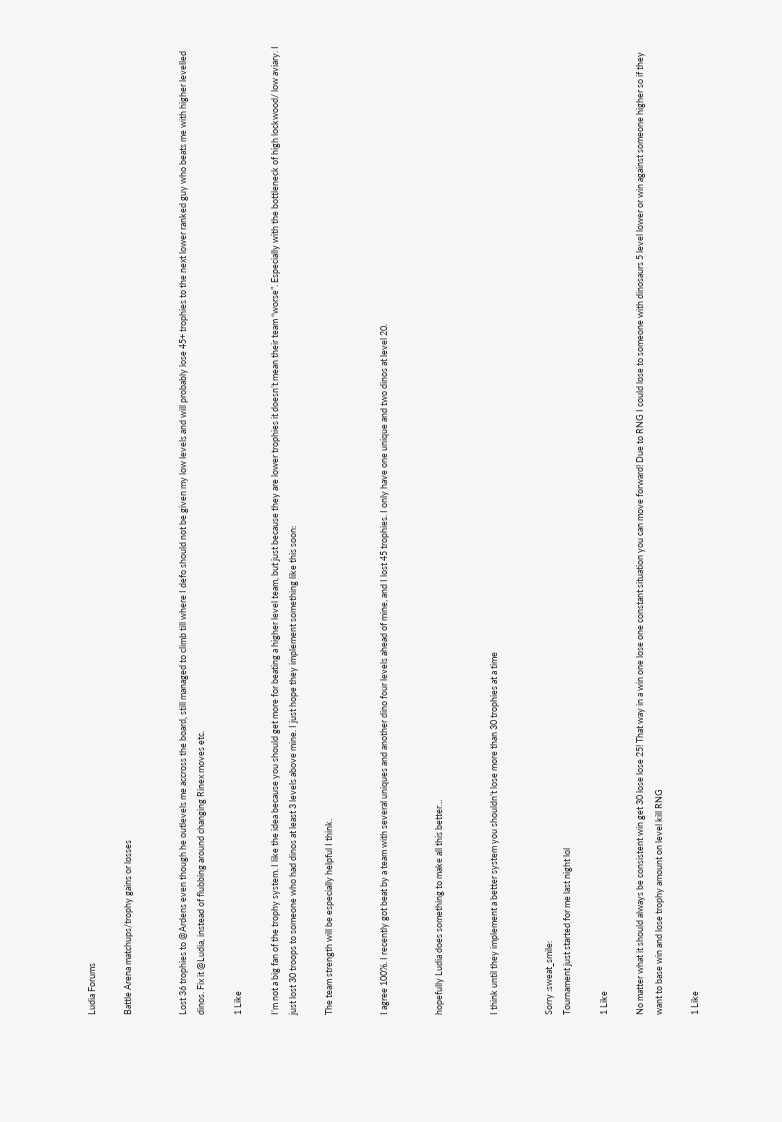Ludia Forums

Battle Arena matchups/trophy gains or losses


Lost 36 trophies to @Ardens even though he outlevels me accross the board, still managed to climb till where I defo should not be given my low levels and will probably lose 45+ trophies to the next lower ranked guy who beats me with higher levelled dinos. Fix it @Ludia, instead of flubbing around changing Rinex moves etc.

1 Like

I’m not a big fan of the trophy system. I like the idea because you should get more for beating a higher level team, but just because they are lower trophies it doesn’t mean their team “worse”. Especially with the bottleneck of high lockwood/ low aviary. I just lost 30 troops to someone who had dinos at least 3 levels above mine. I just hope they implement something like this soon:

The team strength will be especially helpful I think.


I agree 100%. I recently got beat by a team with several uniques and another dino four levels ahead of mine, and I lost 45 trophies. I only have one unique and two dinos at level 20.


hopefully Ludia does something to make all this better…


I think until they implement a better system you shouldn’t lose more than 30 trophies at a time


Sorry :sweat_smile:
Tournament just started for me last night lol

1 Like

No matter what it should always be consistent win get 30 lose lose 25! That way in a win one lose one constant situation you can move forward! Due to RNG I could lose to someone with dinosaurs 5 level lower or win against someone higher so if they want to base win and lose trophy amount on level kill RNG

1 Like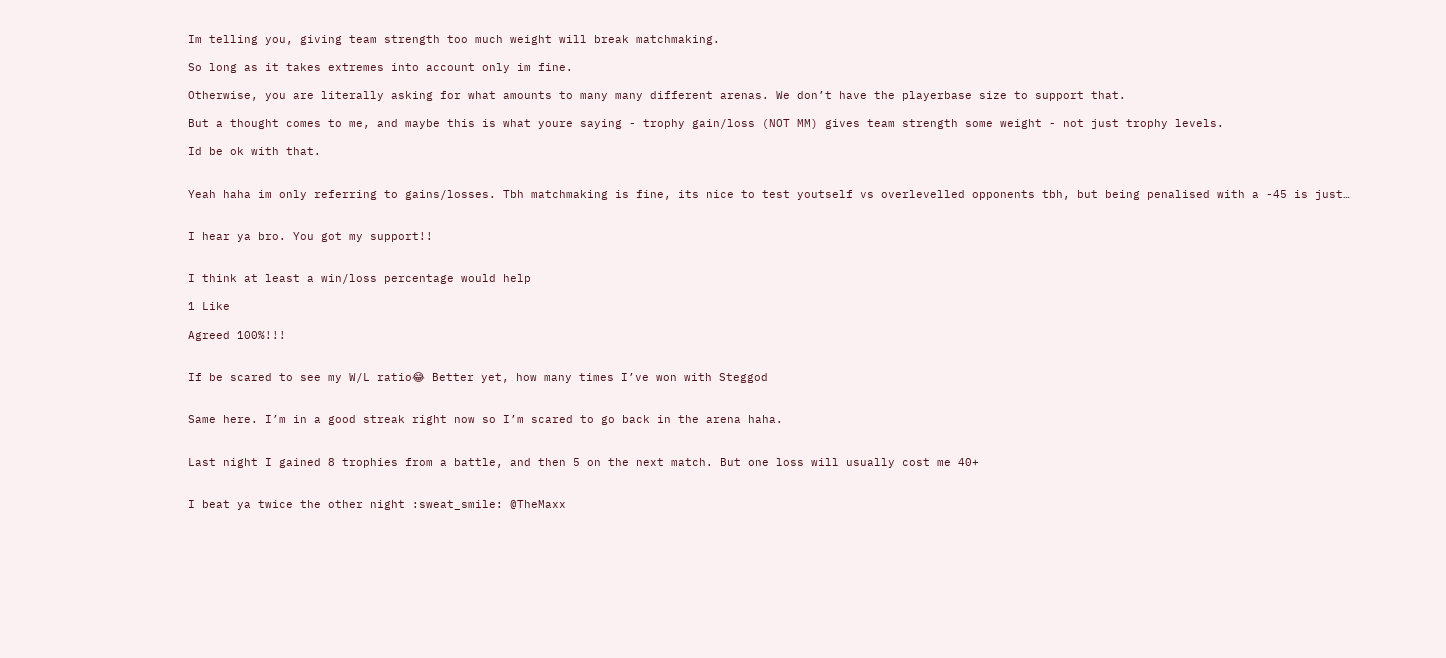Im telling you, giving team strength too much weight will break matchmaking.

So long as it takes extremes into account only im fine.

Otherwise, you are literally asking for what amounts to many many different arenas. We don’t have the playerbase size to support that.

But a thought comes to me, and maybe this is what youre saying - trophy gain/loss (NOT MM) gives team strength some weight - not just trophy levels.

Id be ok with that.


Yeah haha im only referring to gains/losses. Tbh matchmaking is fine, its nice to test youtself vs overlevelled opponents tbh, but being penalised with a -45 is just…


I hear ya bro. You got my support!!


I think at least a win/loss percentage would help

1 Like

Agreed 100%!!!


If be scared to see my W/L ratio😂 Better yet, how many times I’ve won with Steggod


Same here. I’m in a good streak right now so I’m scared to go back in the arena haha.


Last night I gained 8 trophies from a battle, and then 5 on the next match. But one loss will usually cost me 40+


I beat ya twice the other night :sweat_smile: @TheMaxx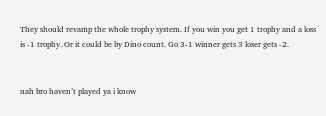They should revamp the whole trophy system. If you win you get 1 trophy and a loss is -1 trophy. Or it could be by Dino count. Go 3-1 winner gets 3 loser gets -2.


nah bro haven’t played ya i know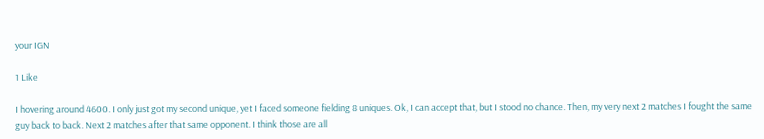your IGN

1 Like

I hovering around 4600. I only just got my second unique, yet I faced someone fielding 8 uniques. Ok, I can accept that, but I stood no chance. Then, my very next 2 matches I fought the same guy back to back. Next 2 matches after that same opponent. I think those are all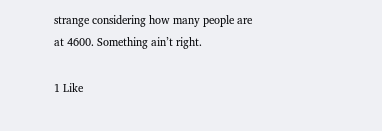strange considering how many people are at 4600. Something ain’t right.

1 Like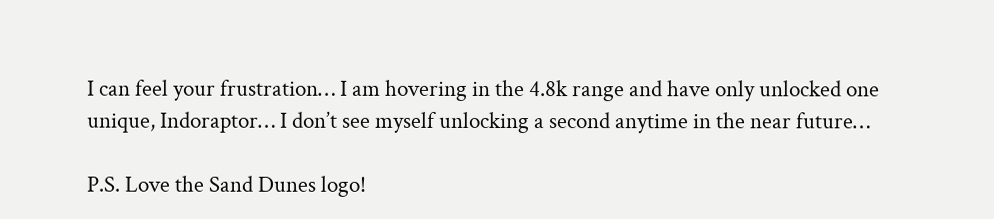I can feel your frustration… I am hovering in the 4.8k range and have only unlocked one unique, Indoraptor… I don’t see myself unlocking a second anytime in the near future…

P.S. Love the Sand Dunes logo!